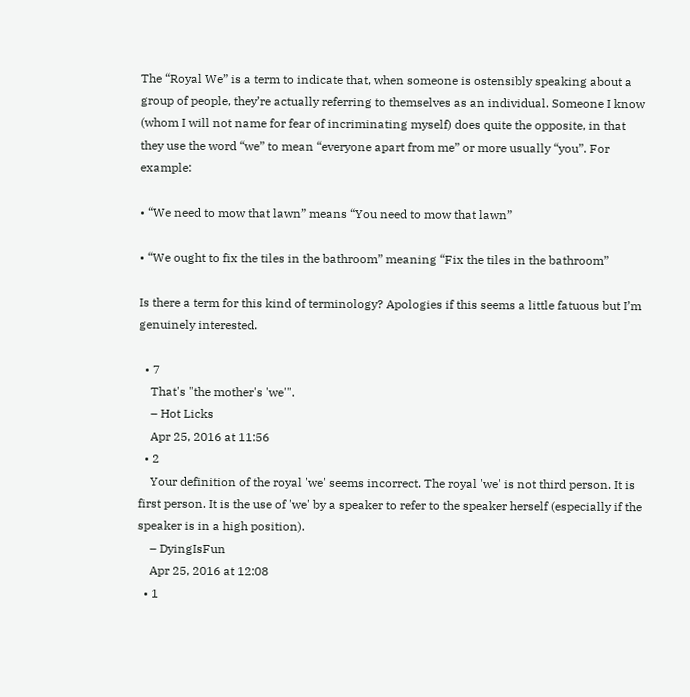The “Royal We” is a term to indicate that, when someone is ostensibly speaking about a group of people, they’re actually referring to themselves as an individual. Someone I know (whom I will not name for fear of incriminating myself) does quite the opposite, in that they use the word “we” to mean “everyone apart from me” or more usually “you”. For example:

• “We need to mow that lawn” means “You need to mow that lawn”

• “We ought to fix the tiles in the bathroom” meaning “Fix the tiles in the bathroom”

Is there a term for this kind of terminology? Apologies if this seems a little fatuous but I’m genuinely interested.

  • 7
    That's "the mother's 'we'".
    – Hot Licks
    Apr 25, 2016 at 11:56
  • 2
    Your definition of the royal 'we' seems incorrect. The royal 'we' is not third person. It is first person. It is the use of 'we' by a speaker to refer to the speaker herself (especially if the speaker is in a high position).
    – DyingIsFun
    Apr 25, 2016 at 12:08
  • 1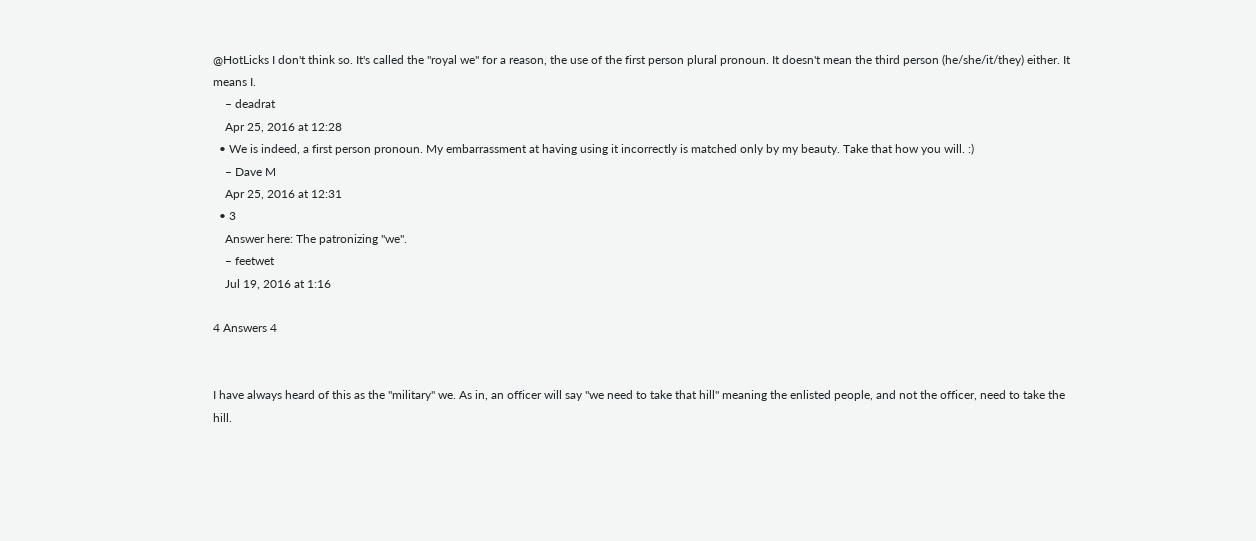@HotLicks I don't think so. It's called the "royal we" for a reason, the use of the first person plural pronoun. It doesn't mean the third person (he/she/it/they) either. It means I.
    – deadrat
    Apr 25, 2016 at 12:28
  • We is indeed, a first person pronoun. My embarrassment at having using it incorrectly is matched only by my beauty. Take that how you will. :)
    – Dave M
    Apr 25, 2016 at 12:31
  • 3
    Answer here: The patronizing "we".
    – feetwet
    Jul 19, 2016 at 1:16

4 Answers 4


I have always heard of this as the "military" we. As in, an officer will say "we need to take that hill" meaning the enlisted people, and not the officer, need to take the hill.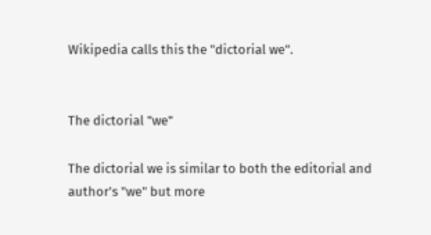Wikipedia calls this the "dictorial we".


The dictorial "we"

The dictorial we is similar to both the editorial and author's "we" but more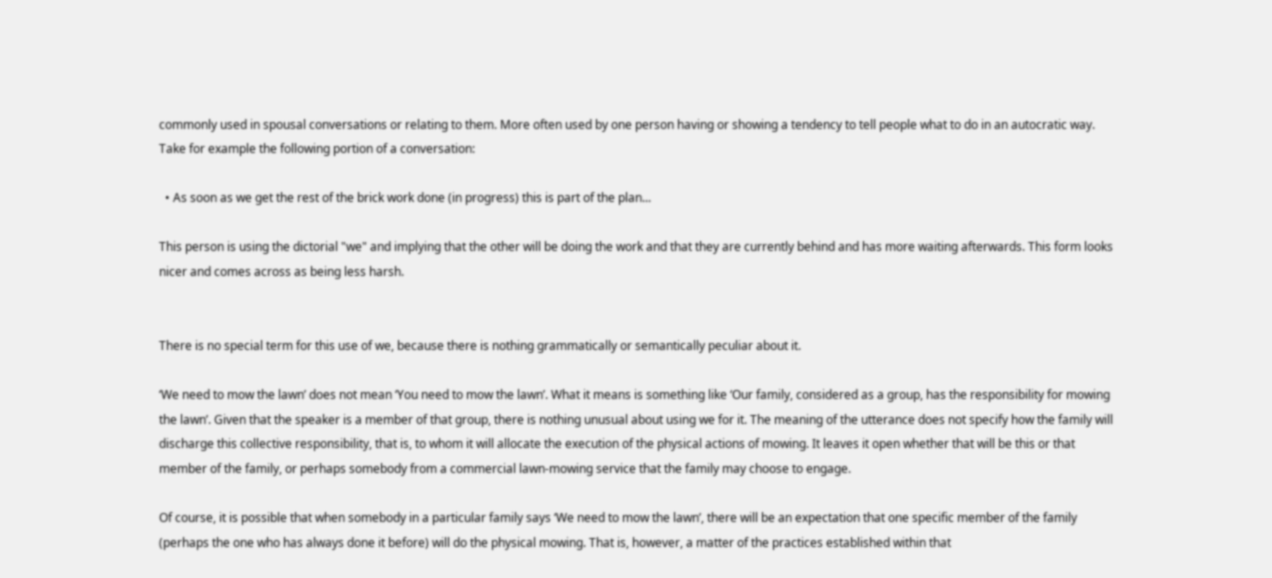commonly used in spousal conversations or relating to them. More often used by one person having or showing a tendency to tell people what to do in an autocratic way. Take for example the following portion of a conversation:

  • As soon as we get the rest of the brick work done (in progress) this is part of the plan...

This person is using the dictorial "we" and implying that the other will be doing the work and that they are currently behind and has more waiting afterwards. This form looks nicer and comes across as being less harsh.


There is no special term for this use of we, because there is nothing grammatically or semantically peculiar about it.

‘We need to mow the lawn’ does not mean ‘You need to mow the lawn’. What it means is something like ‘Our family, considered as a group, has the responsibility for mowing the lawn’. Given that the speaker is a member of that group, there is nothing unusual about using we for it. The meaning of the utterance does not specify how the family will discharge this collective responsibility, that is, to whom it will allocate the execution of the physical actions of mowing. It leaves it open whether that will be this or that member of the family, or perhaps somebody from a commercial lawn-mowing service that the family may choose to engage.

Of course, it is possible that when somebody in a particular family says ‘We need to mow the lawn’, there will be an expectation that one specific member of the family (perhaps the one who has always done it before) will do the physical mowing. That is, however, a matter of the practices established within that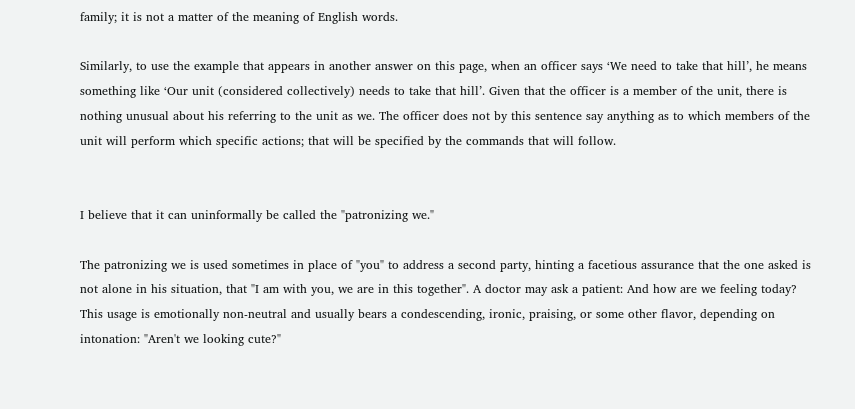family; it is not a matter of the meaning of English words.

Similarly, to use the example that appears in another answer on this page, when an officer says ‘We need to take that hill’, he means something like ‘Our unit (considered collectively) needs to take that hill’. Given that the officer is a member of the unit, there is nothing unusual about his referring to the unit as we. The officer does not by this sentence say anything as to which members of the unit will perform which specific actions; that will be specified by the commands that will follow.


I believe that it can uninformally be called the "patronizing we."

The patronizing we is used sometimes in place of "you" to address a second party, hinting a facetious assurance that the one asked is not alone in his situation, that "I am with you, we are in this together". A doctor may ask a patient: And how are we feeling today? This usage is emotionally non-neutral and usually bears a condescending, ironic, praising, or some other flavor, depending on intonation: "Aren't we looking cute?"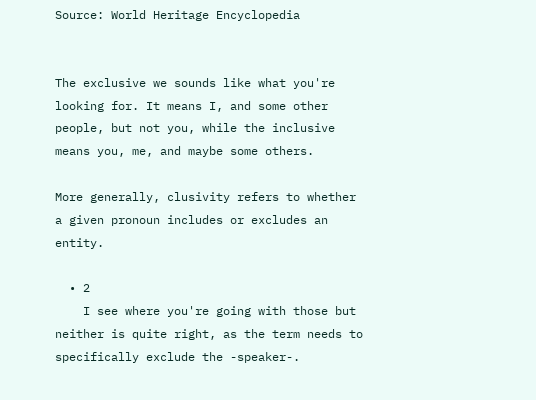Source: World Heritage Encyclopedia


The exclusive we sounds like what you're looking for. It means I, and some other people, but not you, while the inclusive means you, me, and maybe some others.

More generally, clusivity refers to whether a given pronoun includes or excludes an entity.

  • 2
    I see where you're going with those but neither is quite right, as the term needs to specifically exclude the -speaker-.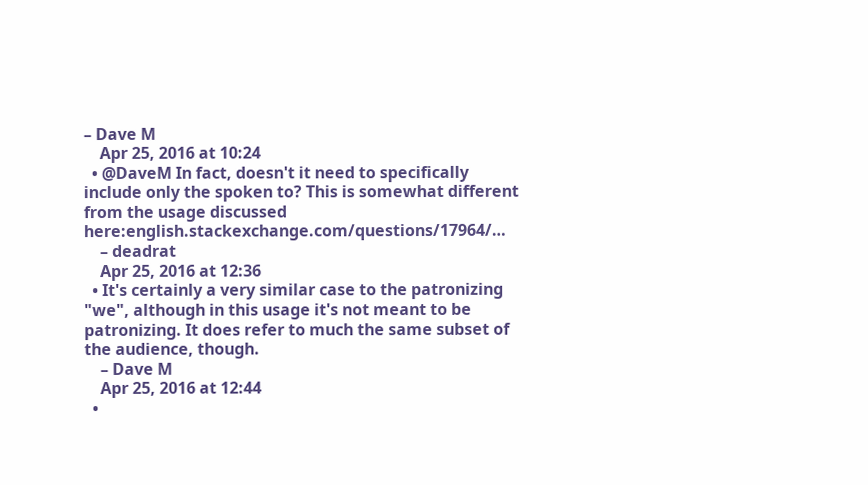– Dave M
    Apr 25, 2016 at 10:24
  • @DaveM In fact, doesn't it need to specifically include only the spoken to? This is somewhat different from the usage discussed here:english.stackexchange.com/questions/17964/…
    – deadrat
    Apr 25, 2016 at 12:36
  • It's certainly a very similar case to the patronizing "we", although in this usage it's not meant to be patronizing. It does refer to much the same subset of the audience, though.
    – Dave M
    Apr 25, 2016 at 12:44
  •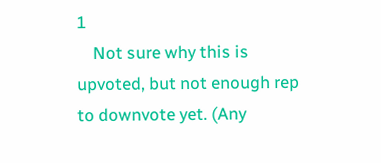1
    Not sure why this is upvoted, but not enough rep to downvote yet. (Any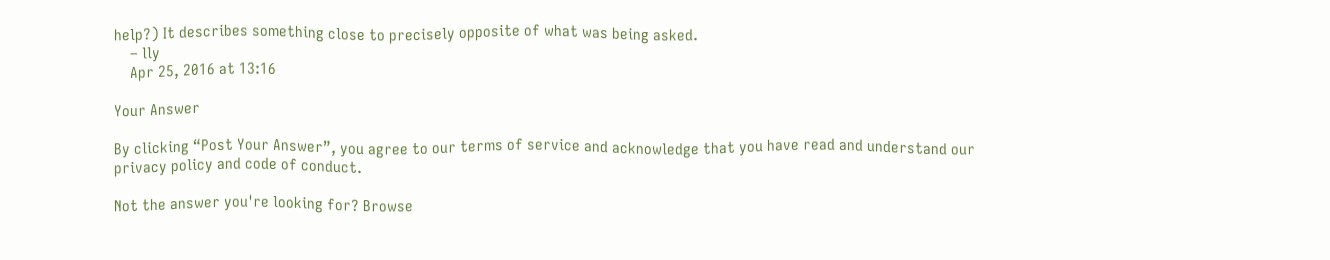help?) It describes something close to precisely opposite of what was being asked.
    – lly
    Apr 25, 2016 at 13:16

Your Answer

By clicking “Post Your Answer”, you agree to our terms of service and acknowledge that you have read and understand our privacy policy and code of conduct.

Not the answer you're looking for? Browse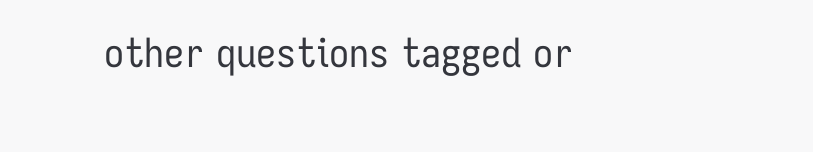other questions tagged or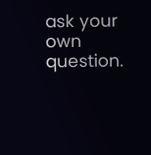ask your own question.